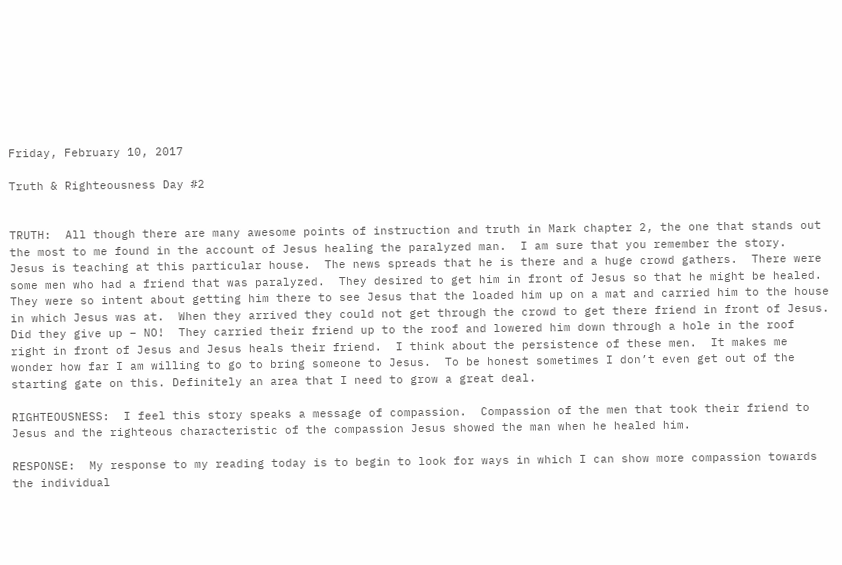Friday, February 10, 2017

Truth & Righteousness Day #2


TRUTH:  All though there are many awesome points of instruction and truth in Mark chapter 2, the one that stands out the most to me found in the account of Jesus healing the paralyzed man.  I am sure that you remember the story.  Jesus is teaching at this particular house.  The news spreads that he is there and a huge crowd gathers.  There were some men who had a friend that was paralyzed.  They desired to get him in front of Jesus so that he might be healed.  They were so intent about getting him there to see Jesus that the loaded him up on a mat and carried him to the house in which Jesus was at.  When they arrived they could not get through the crowd to get there friend in front of Jesus.  Did they give up – NO!  They carried their friend up to the roof and lowered him down through a hole in the roof right in front of Jesus and Jesus heals their friend.  I think about the persistence of these men.  It makes me wonder how far I am willing to go to bring someone to Jesus.  To be honest sometimes I don’t even get out of the starting gate on this. Definitely an area that I need to grow a great deal.

RIGHTEOUSNESS:  I feel this story speaks a message of compassion.  Compassion of the men that took their friend to Jesus and the righteous characteristic of the compassion Jesus showed the man when he healed him.

RESPONSE:  My response to my reading today is to begin to look for ways in which I can show more compassion towards the individual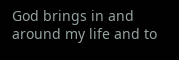God brings in and around my life and to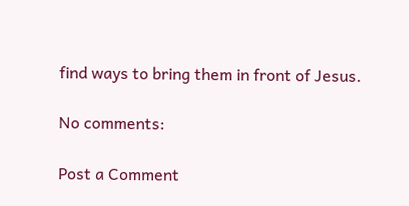find ways to bring them in front of Jesus.

No comments:

Post a Comment